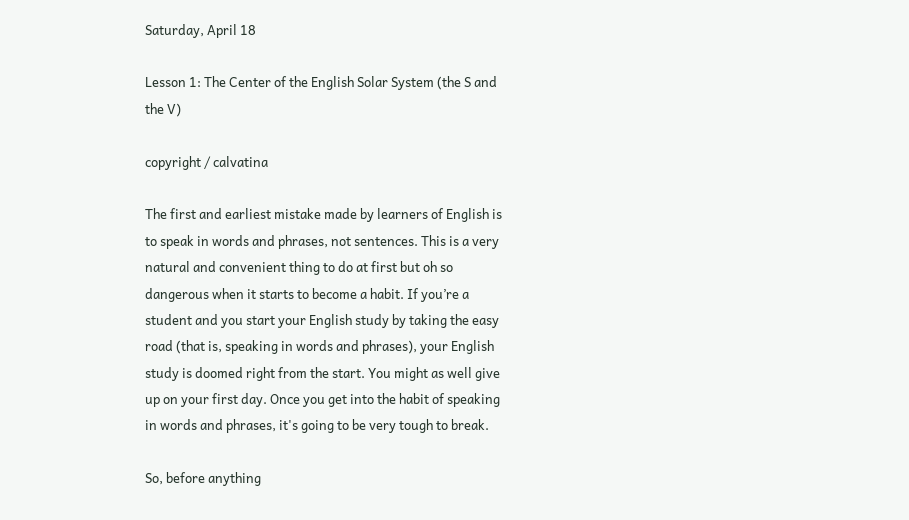Saturday, April 18

Lesson 1: The Center of the English Solar System (the S and the V)

copyright / calvatina

The first and earliest mistake made by learners of English is to speak in words and phrases, not sentences. This is a very natural and convenient thing to do at first but oh so dangerous when it starts to become a habit. If you’re a student and you start your English study by taking the easy road (that is, speaking in words and phrases), your English study is doomed right from the start. You might as well give up on your first day. Once you get into the habit of speaking in words and phrases, it's going to be very tough to break.

So, before anything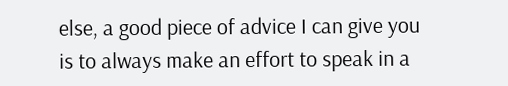else, a good piece of advice I can give you is to always make an effort to speak in a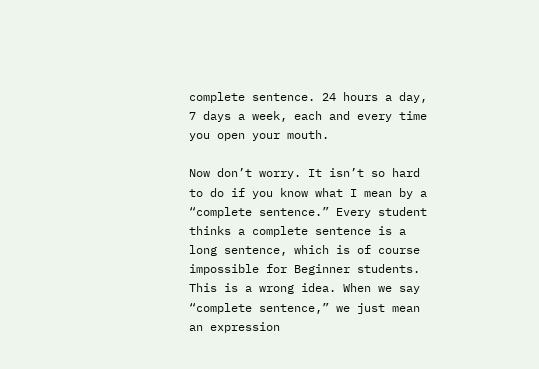complete sentence. 24 hours a day, 7 days a week, each and every time you open your mouth.

Now don’t worry. It isn’t so hard to do if you know what I mean by a “complete sentence.” Every student thinks a complete sentence is a long sentence, which is of course impossible for Beginner students. This is a wrong idea. When we say “complete sentence,” we just mean an expression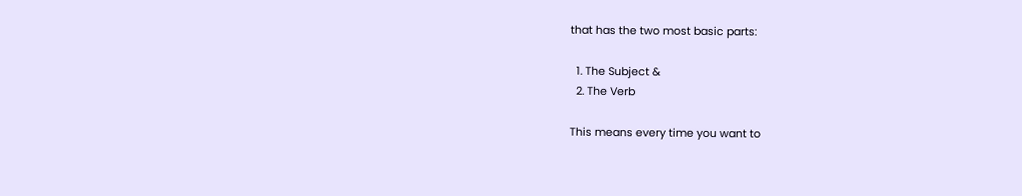that has the two most basic parts:

  1. The Subject &
  2. The Verb

This means every time you want to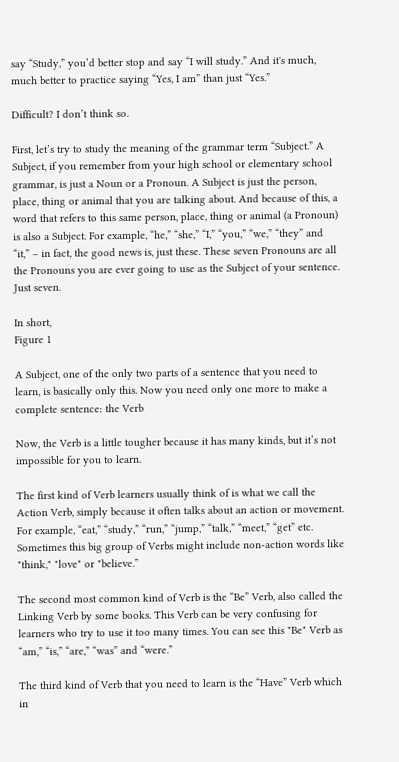say “Study,” you’d better stop and say “I will study.” And it's much, much better to practice saying “Yes, I am” than just “Yes.”

Difficult? I don’t think so.

First, let’s try to study the meaning of the grammar term “Subject.” A Subject, if you remember from your high school or elementary school grammar, is just a Noun or a Pronoun. A Subject is just the person, place, thing or animal that you are talking about. And because of this, a word that refers to this same person, place, thing or animal (a Pronoun) is also a Subject. For example, “he,” “she,” “I,” “you,” “we,” “they” and “it,” – in fact, the good news is, just these. These seven Pronouns are all the Pronouns you are ever going to use as the Subject of your sentence. Just seven.

In short,
Figure 1

A Subject, one of the only two parts of a sentence that you need to learn, is basically only this. Now you need only one more to make a complete sentence: the Verb

Now, the Verb is a little tougher because it has many kinds, but it’s not impossible for you to learn.

The first kind of Verb learners usually think of is what we call the Action Verb, simply because it often talks about an action or movement. For example, “eat,” “study,” “run,” “jump,” “talk,” “meet,” “get” etc.  Sometimes this big group of Verbs might include non-action words like "think," "love" or "believe.”

The second most common kind of Verb is the “Be” Verb, also called the Linking Verb by some books. This Verb can be very confusing for learners who try to use it too many times. You can see this "Be" Verb as “am,” “is,” “are,” “was” and “were.”

The third kind of Verb that you need to learn is the “Have” Verb which in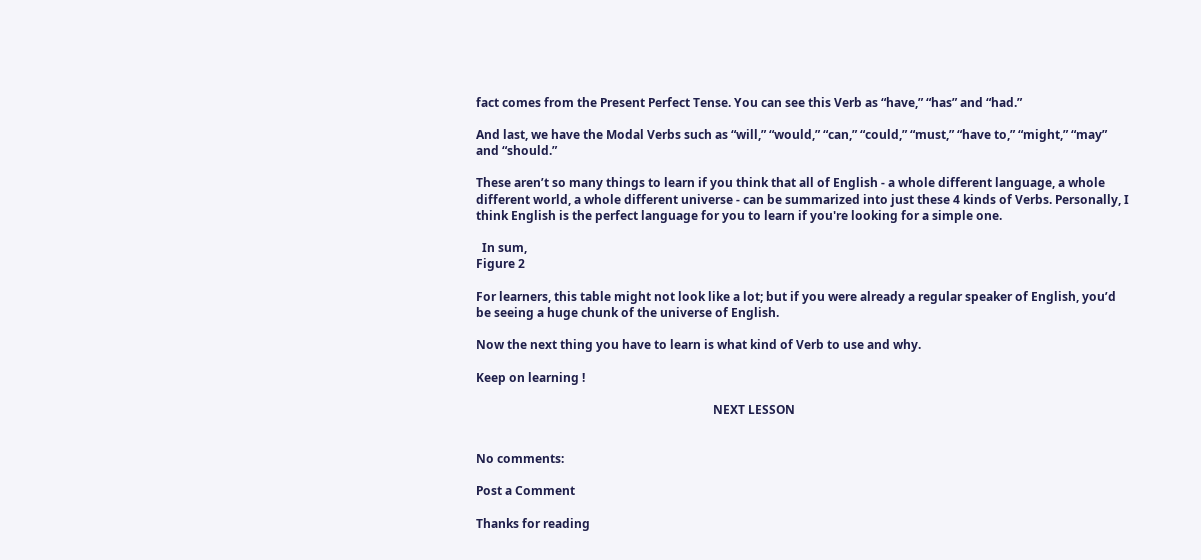fact comes from the Present Perfect Tense. You can see this Verb as “have,” “has” and “had.”

And last, we have the Modal Verbs such as “will,” “would,” “can,” “could,” “must,” “have to,” “might,” “may” and “should.”

These aren’t so many things to learn if you think that all of English - a whole different language, a whole different world, a whole different universe - can be summarized into just these 4 kinds of Verbs. Personally, I think English is the perfect language for you to learn if you're looking for a simple one.

  In sum,
Figure 2

For learners, this table might not look like a lot; but if you were already a regular speaker of English, you’d be seeing a huge chunk of the universe of English.

Now the next thing you have to learn is what kind of Verb to use and why.

Keep on learning !

                                                                               NEXT LESSON


No comments:

Post a Comment

Thanks for reading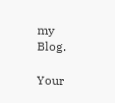my Blog.

Your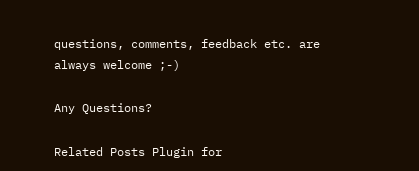questions, comments, feedback etc. are always welcome ;-)

Any Questions?

Related Posts Plugin for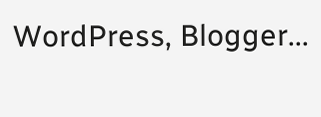WordPress, Blogger...